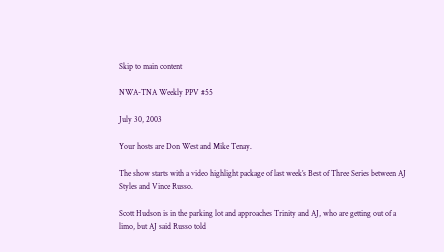Skip to main content

NWA-TNA Weekly PPV #55

July 30, 2003

Your hosts are Don West and Mike Tenay.

The show starts with a video highlight package of last week’s Best of Three Series between AJ Styles and Vince Russo.

Scott Hudson is in the parking lot and approaches Trinity and AJ, who are getting out of a limo, but AJ said Russo told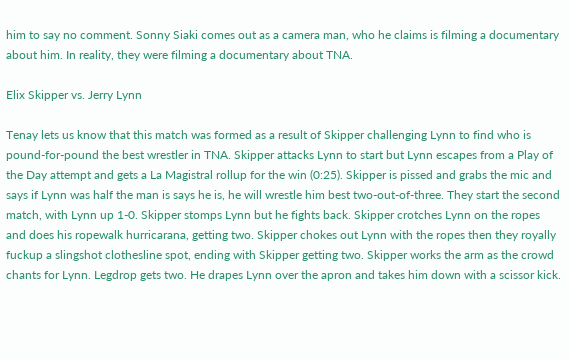him to say no comment. Sonny Siaki comes out as a camera man, who he claims is filming a documentary about him. In reality, they were filming a documentary about TNA.

Elix Skipper vs. Jerry Lynn

Tenay lets us know that this match was formed as a result of Skipper challenging Lynn to find who is pound-for-pound the best wrestler in TNA. Skipper attacks Lynn to start but Lynn escapes from a Play of the Day attempt and gets a La Magistral rollup for the win (0:25). Skipper is pissed and grabs the mic and says if Lynn was half the man is says he is, he will wrestle him best two-out-of-three. They start the second match, with Lynn up 1-0. Skipper stomps Lynn but he fights back. Skipper crotches Lynn on the ropes and does his ropewalk hurricarana, getting two. Skipper chokes out Lynn with the ropes then they royally fuckup a slingshot clothesline spot, ending with Skipper getting two. Skipper works the arm as the crowd chants for Lynn. Legdrop gets two. He drapes Lynn over the apron and takes him down with a scissor kick.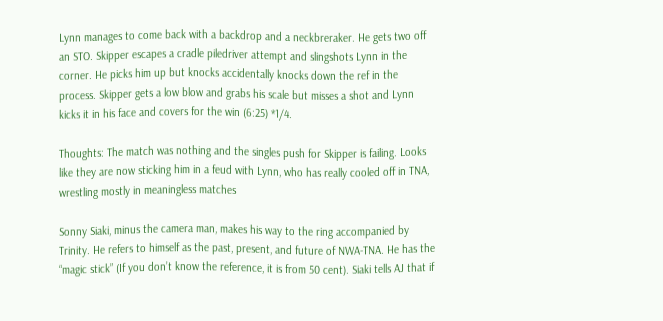Lynn manages to come back with a backdrop and a neckbreraker. He gets two off an STO. Skipper escapes a cradle piledriver attempt and slingshots Lynn in the corner. He picks him up but knocks accidentally knocks down the ref in the process. Skipper gets a low blow and grabs his scale but misses a shot and Lynn kicks it in his face and covers for the win (6:25) *1/4.

Thoughts: The match was nothing and the singles push for Skipper is failing. Looks like they are now sticking him in a feud with Lynn, who has really cooled off in TNA, wrestling mostly in meaningless matches

Sonny Siaki, minus the camera man, makes his way to the ring accompanied by Trinity. He refers to himself as the past, present, and future of NWA-TNA. He has the “magic stick” (If you don’t know the reference, it is from 50 cent). Siaki tells AJ that if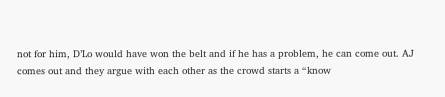not for him, D’Lo would have won the belt and if he has a problem, he can come out. AJ comes out and they argue with each other as the crowd starts a “know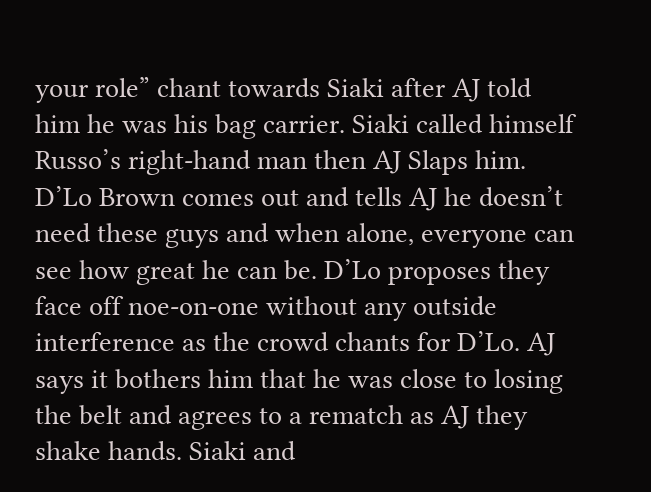your role” chant towards Siaki after AJ told him he was his bag carrier. Siaki called himself Russo’s right-hand man then AJ Slaps him. D’Lo Brown comes out and tells AJ he doesn’t need these guys and when alone, everyone can see how great he can be. D’Lo proposes they face off noe-on-one without any outside interference as the crowd chants for D’Lo. AJ says it bothers him that he was close to losing the belt and agrees to a rematch as AJ they shake hands. Siaki and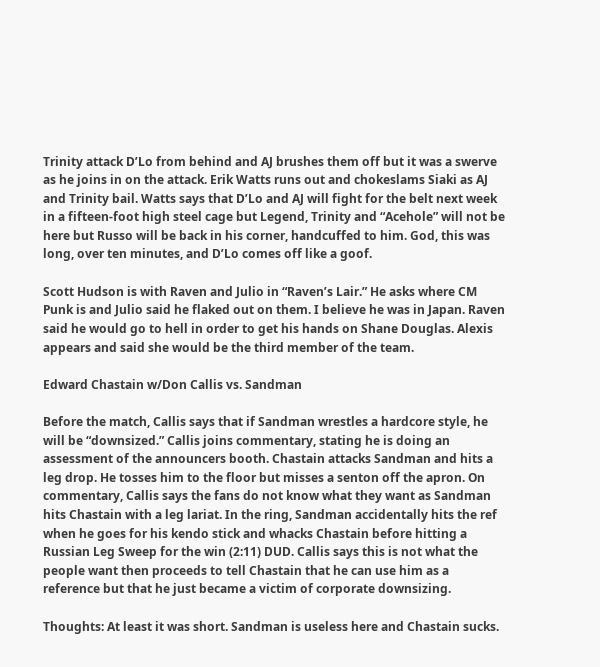Trinity attack D’Lo from behind and AJ brushes them off but it was a swerve as he joins in on the attack. Erik Watts runs out and chokeslams Siaki as AJ and Trinity bail. Watts says that D’Lo and AJ will fight for the belt next week in a fifteen-foot high steel cage but Legend, Trinity and “Acehole” will not be here but Russo will be back in his corner, handcuffed to him. God, this was long, over ten minutes, and D’Lo comes off like a goof.

Scott Hudson is with Raven and Julio in “Raven’s Lair.” He asks where CM Punk is and Julio said he flaked out on them. I believe he was in Japan. Raven said he would go to hell in order to get his hands on Shane Douglas. Alexis appears and said she would be the third member of the team.

Edward Chastain w/Don Callis vs. Sandman

Before the match, Callis says that if Sandman wrestles a hardcore style, he will be “downsized.” Callis joins commentary, stating he is doing an assessment of the announcers booth. Chastain attacks Sandman and hits a leg drop. He tosses him to the floor but misses a senton off the apron. On commentary, Callis says the fans do not know what they want as Sandman hits Chastain with a leg lariat. In the ring, Sandman accidentally hits the ref when he goes for his kendo stick and whacks Chastain before hitting a Russian Leg Sweep for the win (2:11) DUD. Callis says this is not what the people want then proceeds to tell Chastain that he can use him as a reference but that he just became a victim of corporate downsizing.

Thoughts: At least it was short. Sandman is useless here and Chastain sucks.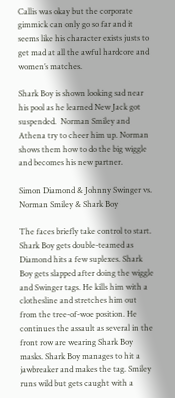Callis was okay but the corporate gimmick can only go so far and it seems like his character exists justs to get mad at all the awful hardcore and women’s matches.

Shark Boy is shown looking sad near his pool as he learned New Jack got suspended.  Norman Smiley and Athena try to cheer him up. Norman shows them how to do the big wiggle and becomes his new partner.

Simon Diamond & Johnny Swinger vs. Norman Smiley & Shark Boy

The faces briefly take control to start. Shark Boy gets double-teamed as Diamond hits a few suplexes. Shark Boy gets slapped after doing the wiggle and Swinger tags. He kills him with a clothesline and stretches him out from the tree-of-woe position. He continues the assault as several in the front row are wearing Shark Boy masks. Shark Boy manages to hit a jawbreaker and makes the tag. Smiley runs wild but gets caught with a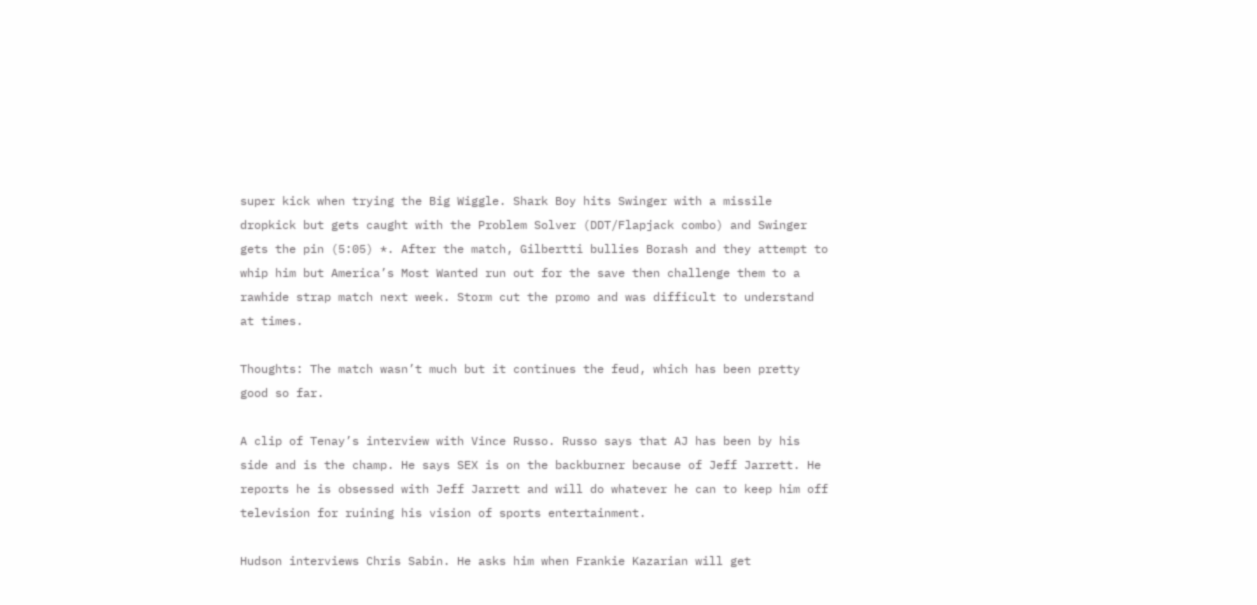super kick when trying the Big Wiggle. Shark Boy hits Swinger with a missile dropkick but gets caught with the Problem Solver (DDT/Flapjack combo) and Swinger gets the pin (5:05) *. After the match, Gilbertti bullies Borash and they attempt to whip him but America’s Most Wanted run out for the save then challenge them to a rawhide strap match next week. Storm cut the promo and was difficult to understand at times.

Thoughts: The match wasn’t much but it continues the feud, which has been pretty good so far.

A clip of Tenay’s interview with Vince Russo. Russo says that AJ has been by his side and is the champ. He says SEX is on the backburner because of Jeff Jarrett. He reports he is obsessed with Jeff Jarrett and will do whatever he can to keep him off television for ruining his vision of sports entertainment.

Hudson interviews Chris Sabin. He asks him when Frankie Kazarian will get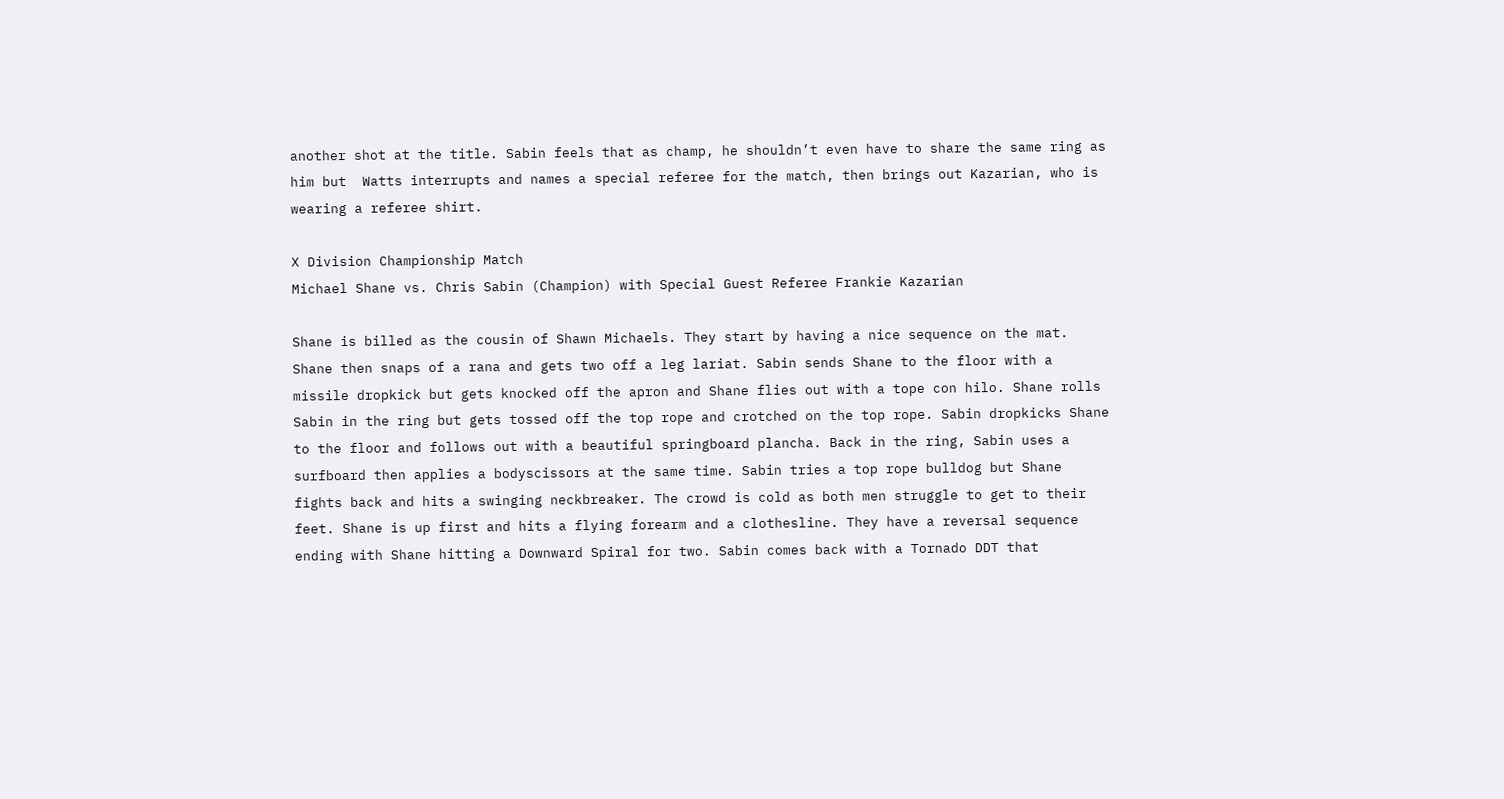another shot at the title. Sabin feels that as champ, he shouldn’t even have to share the same ring as him but  Watts interrupts and names a special referee for the match, then brings out Kazarian, who is wearing a referee shirt.

X Division Championship Match
Michael Shane vs. Chris Sabin (Champion) with Special Guest Referee Frankie Kazarian

Shane is billed as the cousin of Shawn Michaels. They start by having a nice sequence on the mat. Shane then snaps of a rana and gets two off a leg lariat. Sabin sends Shane to the floor with a missile dropkick but gets knocked off the apron and Shane flies out with a tope con hilo. Shane rolls Sabin in the ring but gets tossed off the top rope and crotched on the top rope. Sabin dropkicks Shane to the floor and follows out with a beautiful springboard plancha. Back in the ring, Sabin uses a surfboard then applies a bodyscissors at the same time. Sabin tries a top rope bulldog but Shane fights back and hits a swinging neckbreaker. The crowd is cold as both men struggle to get to their feet. Shane is up first and hits a flying forearm and a clothesline. They have a reversal sequence ending with Shane hitting a Downward Spiral for two. Sabin comes back with a Tornado DDT that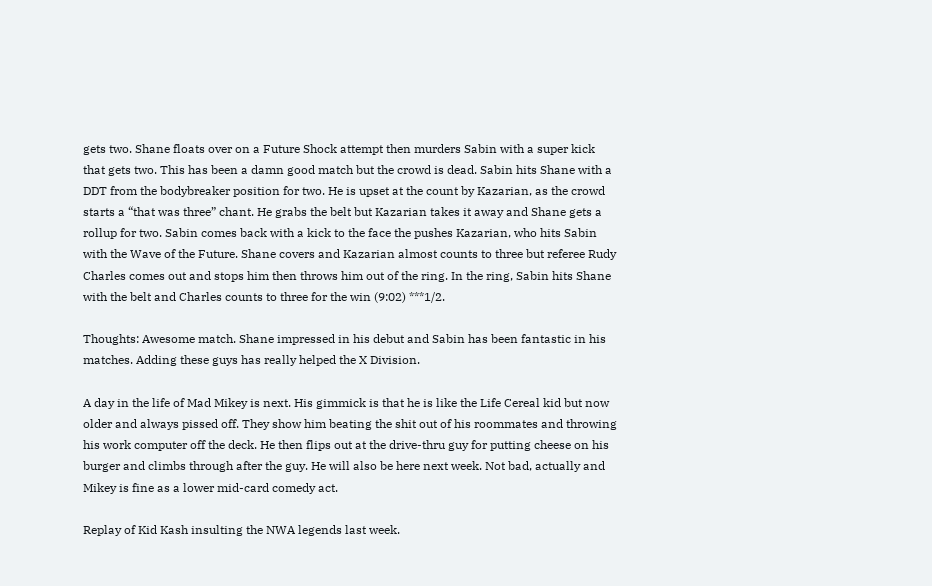gets two. Shane floats over on a Future Shock attempt then murders Sabin with a super kick that gets two. This has been a damn good match but the crowd is dead. Sabin hits Shane with a DDT from the bodybreaker position for two. He is upset at the count by Kazarian, as the crowd starts a “that was three” chant. He grabs the belt but Kazarian takes it away and Shane gets a rollup for two. Sabin comes back with a kick to the face the pushes Kazarian, who hits Sabin with the Wave of the Future. Shane covers and Kazarian almost counts to three but referee Rudy Charles comes out and stops him then throws him out of the ring. In the ring, Sabin hits Shane with the belt and Charles counts to three for the win (9:02) ***1/2.

Thoughts: Awesome match. Shane impressed in his debut and Sabin has been fantastic in his matches. Adding these guys has really helped the X Division.

A day in the life of Mad Mikey is next. His gimmick is that he is like the Life Cereal kid but now older and always pissed off. They show him beating the shit out of his roommates and throwing his work computer off the deck. He then flips out at the drive-thru guy for putting cheese on his burger and climbs through after the guy. He will also be here next week. Not bad, actually and Mikey is fine as a lower mid-card comedy act.

Replay of Kid Kash insulting the NWA legends last week.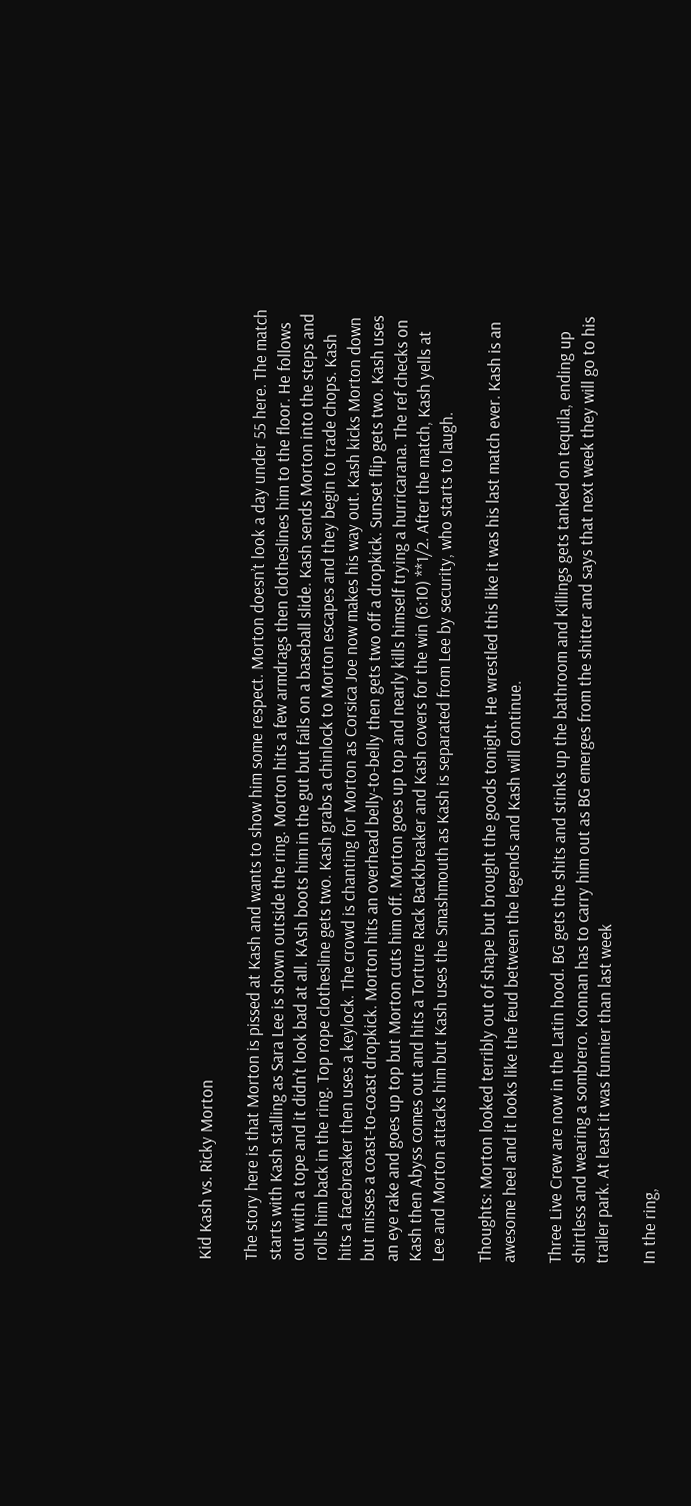Kid Kash vs. Ricky Morton

The story here is that Morton is pissed at Kash and wants to show him some respect. Morton doesn’t look a day under 55 here. The match starts with Kash stalling as Sara Lee is shown outside the ring. Morton hits a few armdrags then clotheslines him to the floor. He follows out with a tope and it didn’t look bad at all. KAsh boots him in the gut but fails on a baseball slide. Kash sends Morton into the steps and rolls him back in the ring. Top rope clothesline gets two. Kash grabs a chinlock to Morton escapes and they begin to trade chops. Kash hits a facebreaker then uses a keylock. The crowd is chanting for Morton as Corsica Joe now makes his way out. Kash kicks Morton down but misses a coast-to-coast dropkick. Morton hits an overhead belly-to-belly then gets two off a dropkick. Sunset flip gets two. Kash uses an eye rake and goes up top but Morton cuts him off. Morton goes up top and nearly kills himself trying a hurricarana. The ref checks on Kash then Abyss comes out and hits a Torture Rack Backbreaker and Kash covers for the win (6:10) **1/2. After the match, Kash yells at Lee and Morton attacks him but Kash uses the Smashmouth as Kash is separated from Lee by security, who starts to laugh.

Thoughts: Morton looked terribly out of shape but brought the goods tonight. He wrestled this like it was his last match ever. Kash is an awesome heel and it looks like the feud between the legends and Kash will continue.

Three Live Crew are now in the Latin hood. BG gets the shits and stinks up the bathroom and Killings gets tanked on tequila, ending up shirtless and wearing a sombrero. Konnan has to carry him out as BG emerges from the shitter and says that next week they will go to his trailer park. At least it was funnier than last week

In the ring,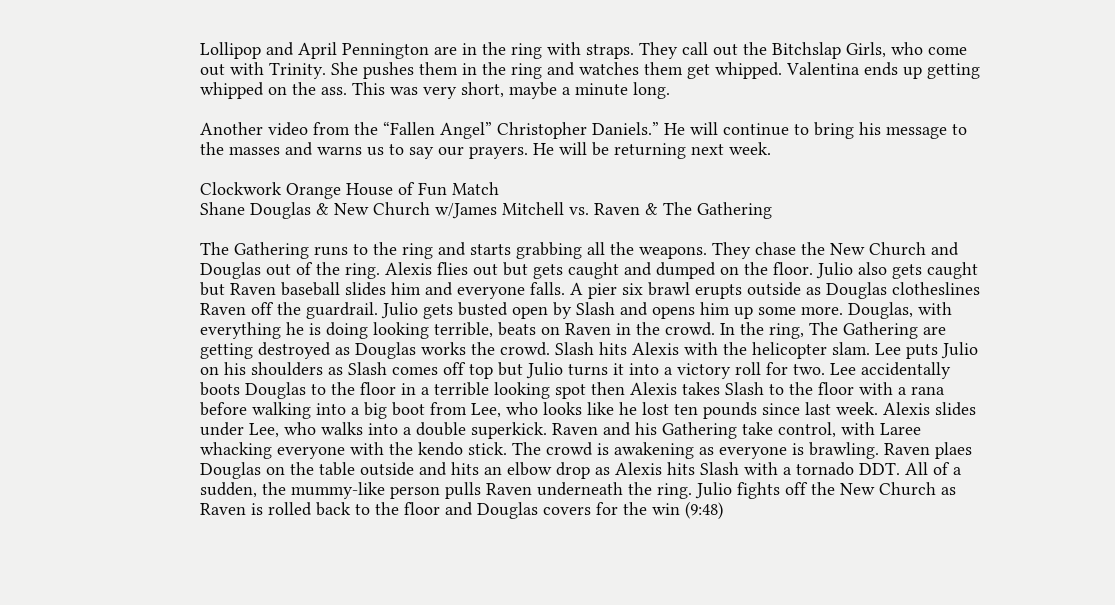Lollipop and April Pennington are in the ring with straps. They call out the Bitchslap Girls, who come out with Trinity. She pushes them in the ring and watches them get whipped. Valentina ends up getting whipped on the ass. This was very short, maybe a minute long.

Another video from the “Fallen Angel” Christopher Daniels.” He will continue to bring his message to the masses and warns us to say our prayers. He will be returning next week.

Clockwork Orange House of Fun Match
Shane Douglas & New Church w/James Mitchell vs. Raven & The Gathering

The Gathering runs to the ring and starts grabbing all the weapons. They chase the New Church and Douglas out of the ring. Alexis flies out but gets caught and dumped on the floor. Julio also gets caught but Raven baseball slides him and everyone falls. A pier six brawl erupts outside as Douglas clotheslines Raven off the guardrail. Julio gets busted open by Slash and opens him up some more. Douglas, with everything he is doing looking terrible, beats on Raven in the crowd. In the ring, The Gathering are getting destroyed as Douglas works the crowd. Slash hits Alexis with the helicopter slam. Lee puts Julio on his shoulders as Slash comes off top but Julio turns it into a victory roll for two. Lee accidentally boots Douglas to the floor in a terrible looking spot then Alexis takes Slash to the floor with a rana before walking into a big boot from Lee, who looks like he lost ten pounds since last week. Alexis slides under Lee, who walks into a double superkick. Raven and his Gathering take control, with Laree whacking everyone with the kendo stick. The crowd is awakening as everyone is brawling. Raven plaes Douglas on the table outside and hits an elbow drop as Alexis hits Slash with a tornado DDT. All of a sudden, the mummy-like person pulls Raven underneath the ring. Julio fights off the New Church as Raven is rolled back to the floor and Douglas covers for the win (9:48)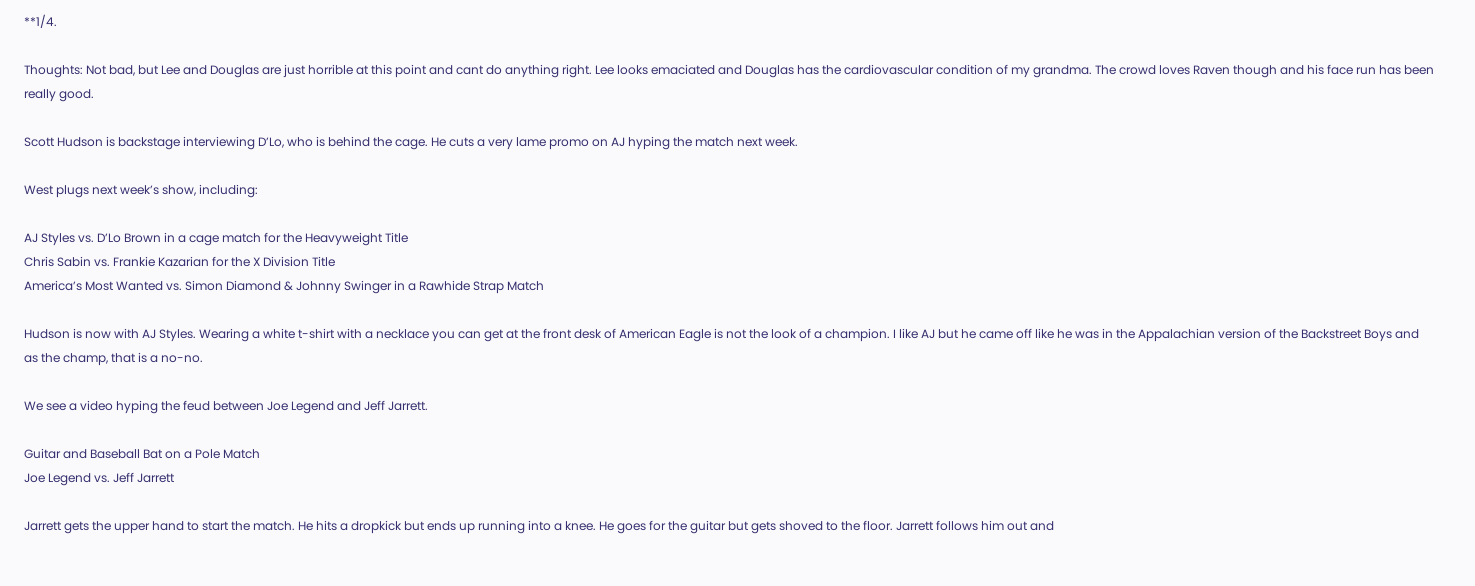**1/4.

Thoughts: Not bad, but Lee and Douglas are just horrible at this point and cant do anything right. Lee looks emaciated and Douglas has the cardiovascular condition of my grandma. The crowd loves Raven though and his face run has been really good.

Scott Hudson is backstage interviewing D’Lo, who is behind the cage. He cuts a very lame promo on AJ hyping the match next week.

West plugs next week’s show, including:

AJ Styles vs. D’Lo Brown in a cage match for the Heavyweight Title
Chris Sabin vs. Frankie Kazarian for the X Division Title
America’s Most Wanted vs. Simon Diamond & Johnny Swinger in a Rawhide Strap Match

Hudson is now with AJ Styles. Wearing a white t-shirt with a necklace you can get at the front desk of American Eagle is not the look of a champion. I like AJ but he came off like he was in the Appalachian version of the Backstreet Boys and as the champ, that is a no-no.

We see a video hyping the feud between Joe Legend and Jeff Jarrett.

Guitar and Baseball Bat on a Pole Match
Joe Legend vs. Jeff Jarrett

Jarrett gets the upper hand to start the match. He hits a dropkick but ends up running into a knee. He goes for the guitar but gets shoved to the floor. Jarrett follows him out and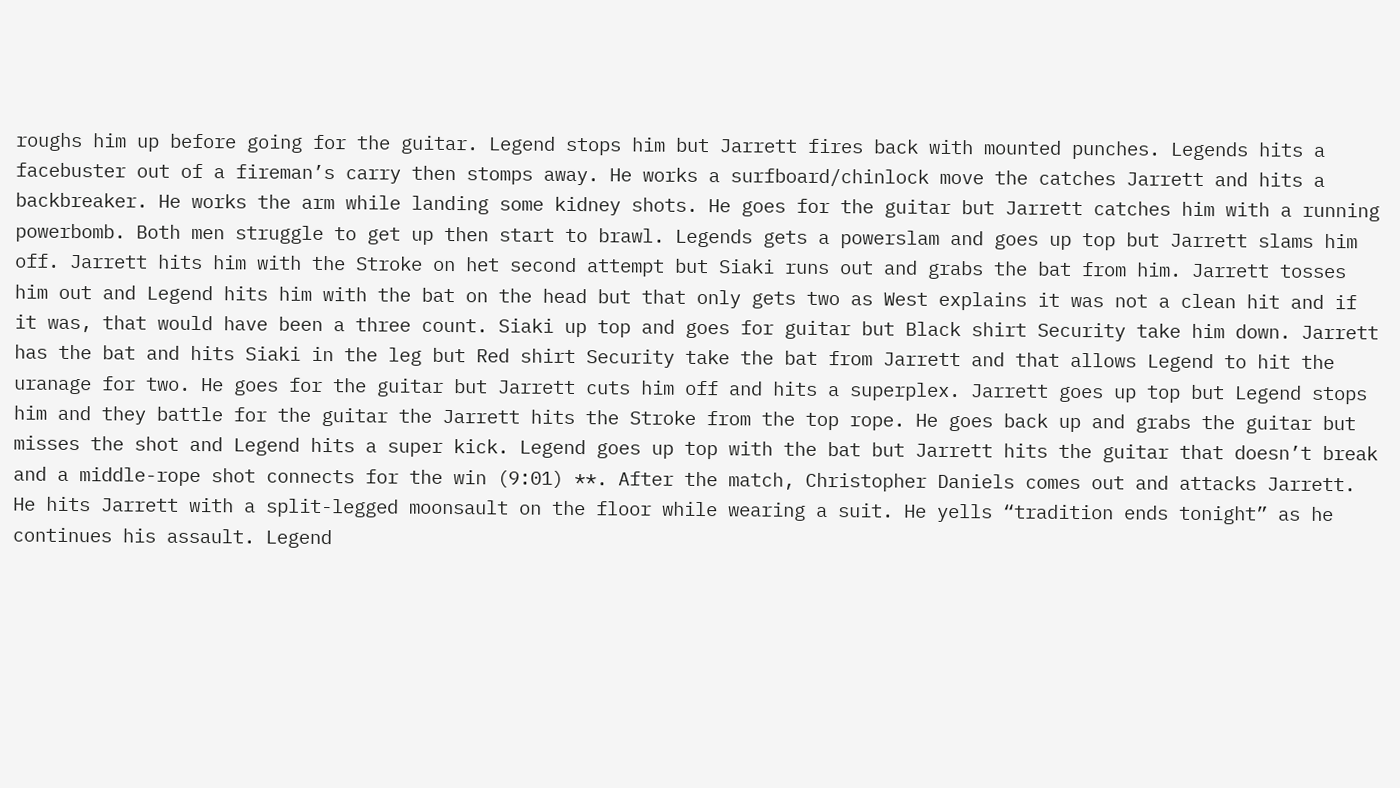roughs him up before going for the guitar. Legend stops him but Jarrett fires back with mounted punches. Legends hits a facebuster out of a fireman’s carry then stomps away. He works a surfboard/chinlock move the catches Jarrett and hits a backbreaker. He works the arm while landing some kidney shots. He goes for the guitar but Jarrett catches him with a running powerbomb. Both men struggle to get up then start to brawl. Legends gets a powerslam and goes up top but Jarrett slams him off. Jarrett hits him with the Stroke on het second attempt but Siaki runs out and grabs the bat from him. Jarrett tosses him out and Legend hits him with the bat on the head but that only gets two as West explains it was not a clean hit and if it was, that would have been a three count. Siaki up top and goes for guitar but Black shirt Security take him down. Jarrett has the bat and hits Siaki in the leg but Red shirt Security take the bat from Jarrett and that allows Legend to hit the uranage for two. He goes for the guitar but Jarrett cuts him off and hits a superplex. Jarrett goes up top but Legend stops him and they battle for the guitar the Jarrett hits the Stroke from the top rope. He goes back up and grabs the guitar but misses the shot and Legend hits a super kick. Legend goes up top with the bat but Jarrett hits the guitar that doesn’t break and a middle-rope shot connects for the win (9:01) **. After the match, Christopher Daniels comes out and attacks Jarrett.  He hits Jarrett with a split-legged moonsault on the floor while wearing a suit. He yells “tradition ends tonight” as he continues his assault. Legend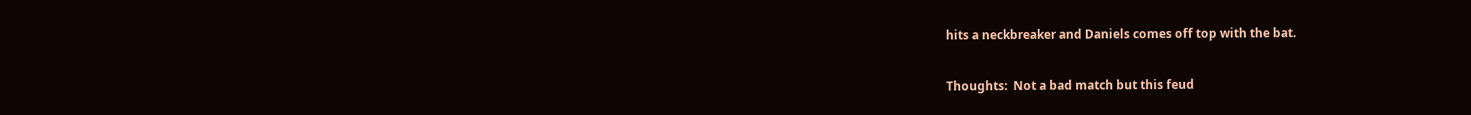hits a neckbreaker and Daniels comes off top with the bat.

Thoughts:  Not a bad match but this feud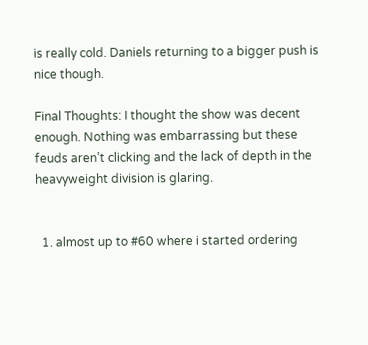is really cold. Daniels returning to a bigger push is nice though.

Final Thoughts: I thought the show was decent enough. Nothing was embarrassing but these feuds aren’t clicking and the lack of depth in the heavyweight division is glaring.


  1. almost up to #60 where i started ordering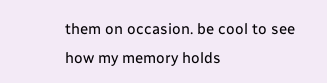them on occasion. be cool to see how my memory holds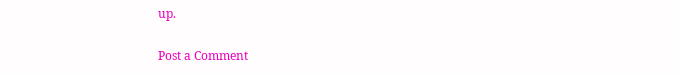up.


Post a Comment